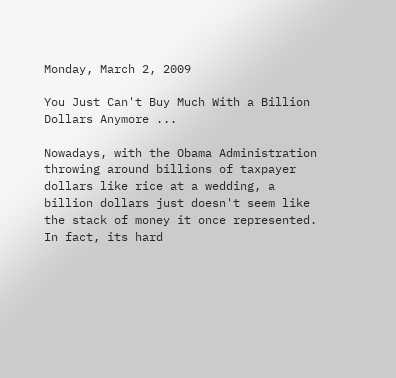Monday, March 2, 2009

You Just Can't Buy Much With a Billion Dollars Anymore ...

Nowadays, with the Obama Administration throwing around billions of taxpayer dollars like rice at a wedding, a billion dollars just doesn't seem like the stack of money it once represented. In fact, its hard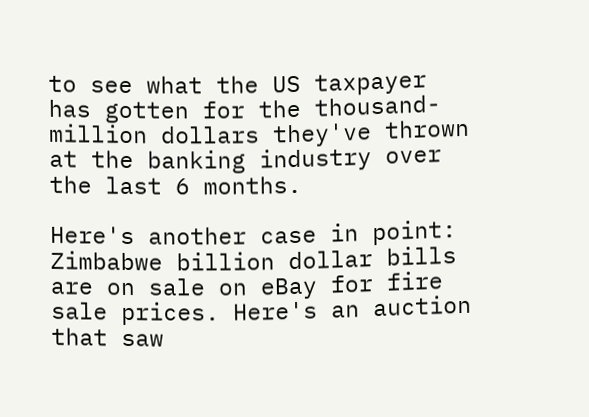to see what the US taxpayer has gotten for the thousand-million dollars they've thrown at the banking industry over the last 6 months.

Here's another case in point: Zimbabwe billion dollar bills are on sale on eBay for fire sale prices. Here's an auction that saw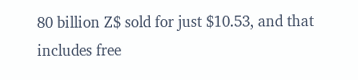80 billion Z$ sold for just $10.53, and that includes free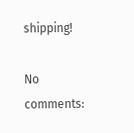shipping!

No comments: